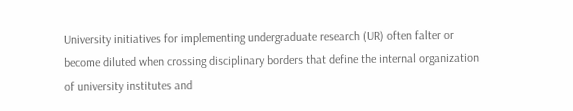University initiatives for implementing undergraduate research (UR) often falter or become diluted when crossing disciplinary borders that define the internal organization of university institutes and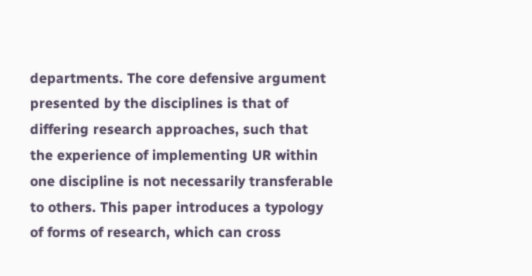departments. The core defensive argument presented by the disciplines is that of differing research approaches, such that the experience of implementing UR within one discipline is not necessarily transferable to others. This paper introduces a typology of forms of research, which can cross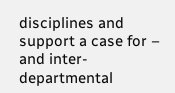disciplines and support a case for – and inter-departmental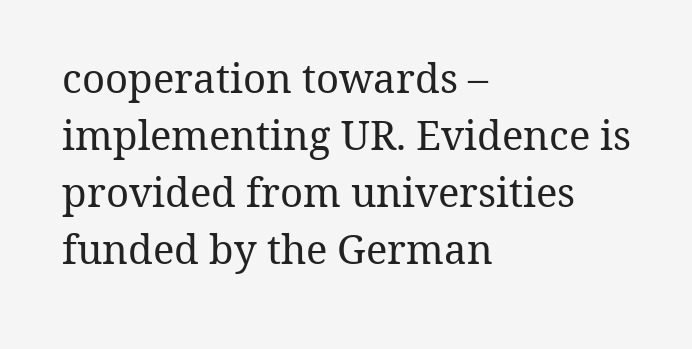cooperation towards – implementing UR. Evidence is provided from universities funded by the German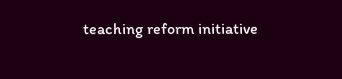teaching reform initiative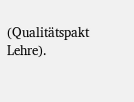(Qualitätspakt Lehre).